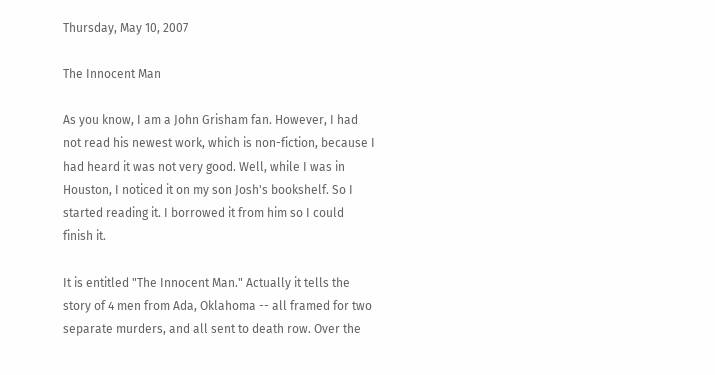Thursday, May 10, 2007

The Innocent Man

As you know, I am a John Grisham fan. However, I had not read his newest work, which is non-fiction, because I had heard it was not very good. Well, while I was in Houston, I noticed it on my son Josh's bookshelf. So I started reading it. I borrowed it from him so I could finish it.

It is entitled "The Innocent Man." Actually it tells the story of 4 men from Ada, Oklahoma -- all framed for two separate murders, and all sent to death row. Over the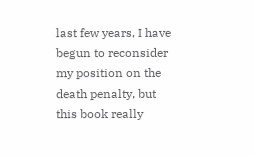last few years, I have begun to reconsider my position on the death penalty, but this book really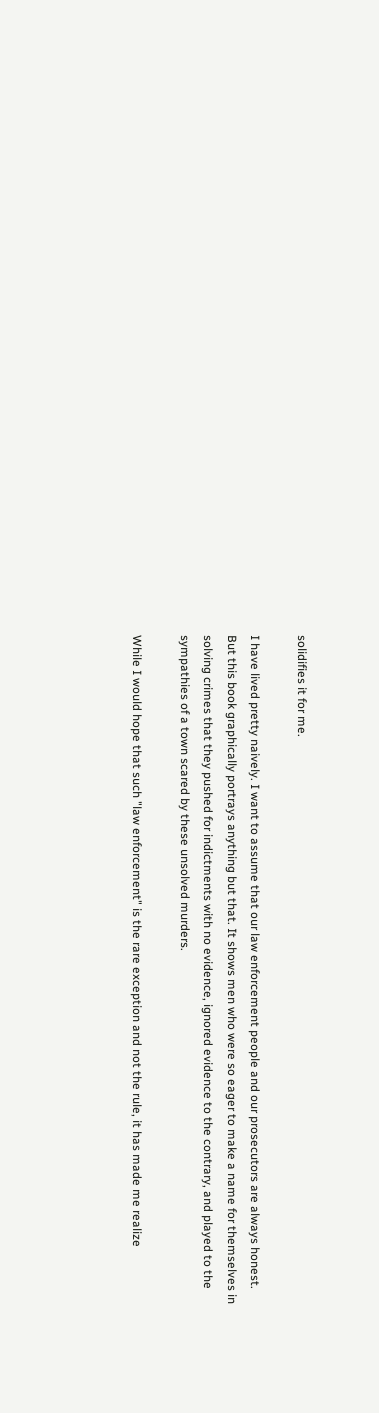solidifies it for me.

I have lived pretty naively. I want to assume that our law enforcement people and our prosecutors are always honest. But this book graphically portrays anything but that. It shows men who were so eager to make a name for themselves in solving crimes that they pushed for indictments with no evidence, ignored evidence to the contrary, and played to the sympathies of a town scared by these unsolved murders.

While I would hope that such "law enforcement" is the rare exception and not the rule, it has made me realize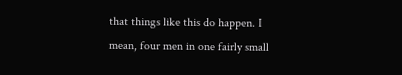that things like this do happen. I mean, four men in one fairly small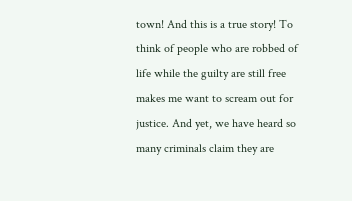town! And this is a true story! To think of people who are robbed of life while the guilty are still free makes me want to scream out for justice. And yet, we have heard so many criminals claim they are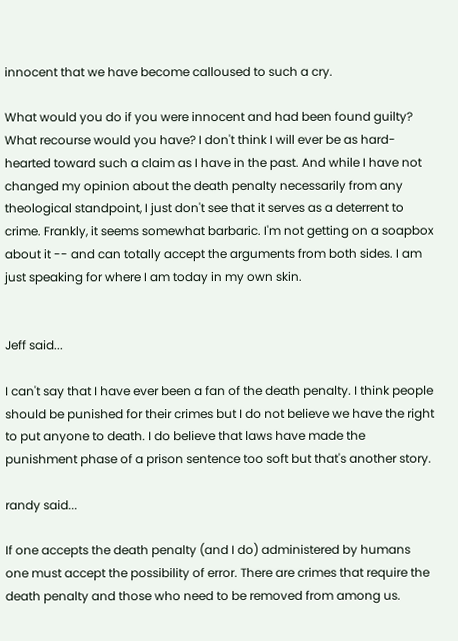innocent that we have become calloused to such a cry.

What would you do if you were innocent and had been found guilty? What recourse would you have? I don't think I will ever be as hard-hearted toward such a claim as I have in the past. And while I have not changed my opinion about the death penalty necessarily from any theological standpoint, I just don't see that it serves as a deterrent to crime. Frankly, it seems somewhat barbaric. I'm not getting on a soapbox about it -- and can totally accept the arguments from both sides. I am just speaking for where I am today in my own skin.


Jeff said...

I can't say that I have ever been a fan of the death penalty. I think people should be punished for their crimes but I do not believe we have the right to put anyone to death. I do believe that laws have made the punishment phase of a prison sentence too soft but that's another story.

randy said...

If one accepts the death penalty (and I do) administered by humans one must accept the possibility of error. There are crimes that require the death penalty and those who need to be removed from among us.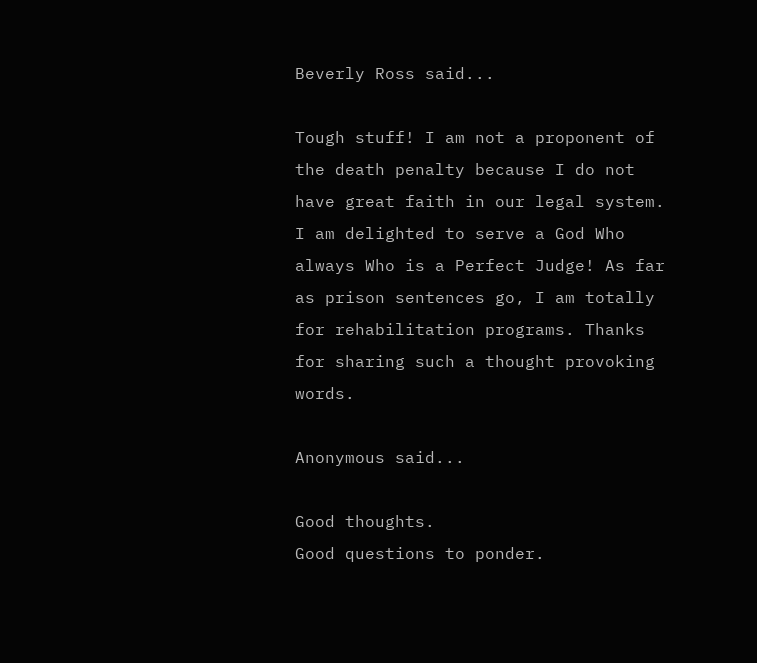Beverly Ross said...

Tough stuff! I am not a proponent of the death penalty because I do not have great faith in our legal system. I am delighted to serve a God Who always Who is a Perfect Judge! As far as prison sentences go, I am totally for rehabilitation programs. Thanks for sharing such a thought provoking words.

Anonymous said...

Good thoughts.
Good questions to ponder.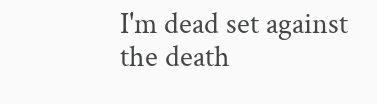I'm dead set against the death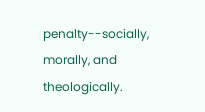penalty--socially, morally, and theologically.